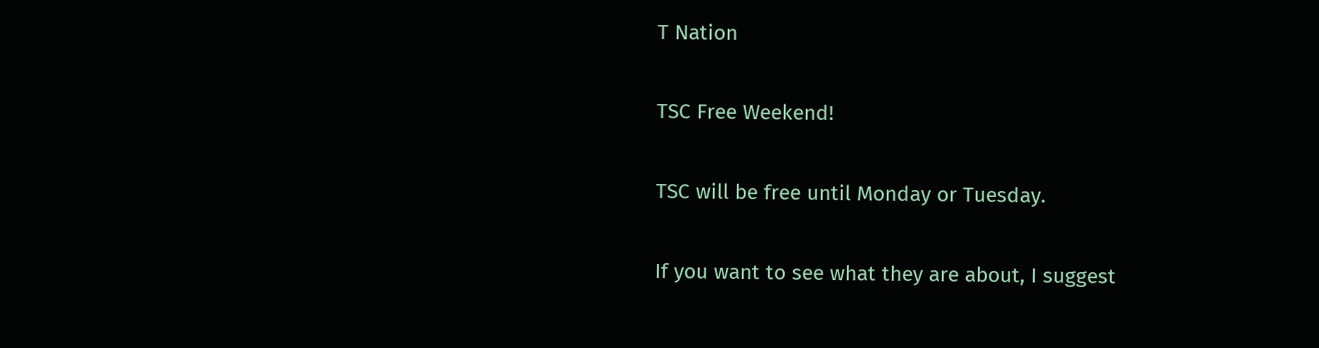T Nation

TSC Free Weekend!

TSC will be free until Monday or Tuesday.

If you want to see what they are about, I suggest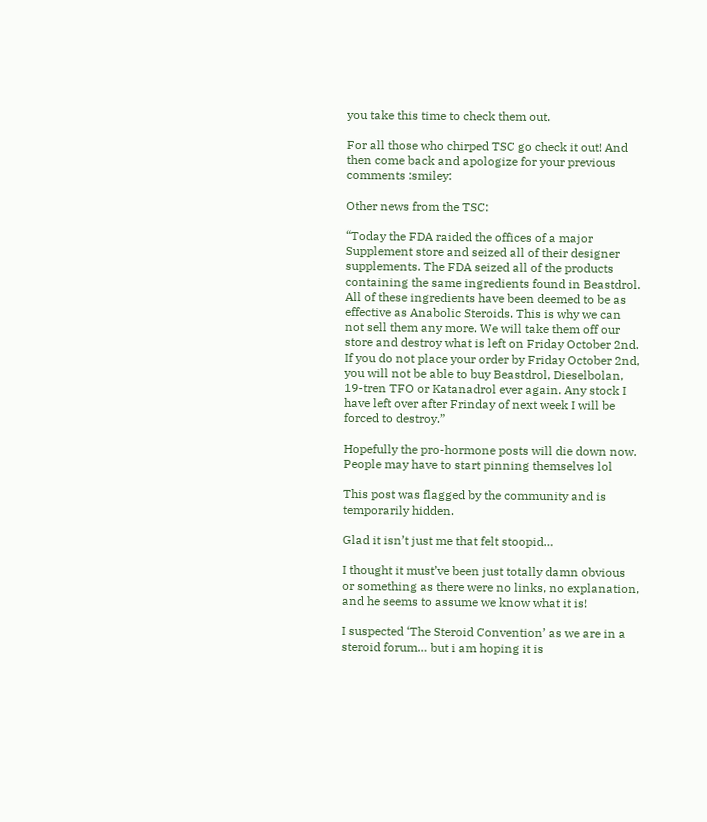you take this time to check them out.

For all those who chirped TSC go check it out! And then come back and apologize for your previous comments :smiley:

Other news from the TSC:

“Today the FDA raided the offices of a major Supplement store and seized all of their designer supplements. The FDA seized all of the products containing the same ingredients found in Beastdrol. All of these ingredients have been deemed to be as effective as Anabolic Steroids. This is why we can not sell them any more. We will take them off our store and destroy what is left on Friday October 2nd. If you do not place your order by Friday October 2nd, you will not be able to buy Beastdrol, Dieselbolan, 19-tren TFO or Katanadrol ever again. Any stock I have left over after Frinday of next week I will be forced to destroy.”

Hopefully the pro-hormone posts will die down now. People may have to start pinning themselves lol

This post was flagged by the community and is temporarily hidden.

Glad it isn’t just me that felt stoopid…

I thought it must’ve been just totally damn obvious or something as there were no links, no explanation, and he seems to assume we know what it is!

I suspected ‘The Steroid Convention’ as we are in a steroid forum… but i am hoping it is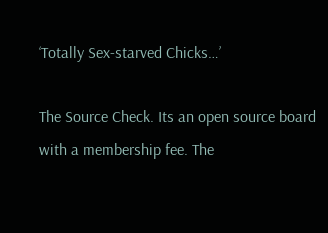‘Totally Sex-starved Chicks…’

The Source Check. Its an open source board with a membership fee. The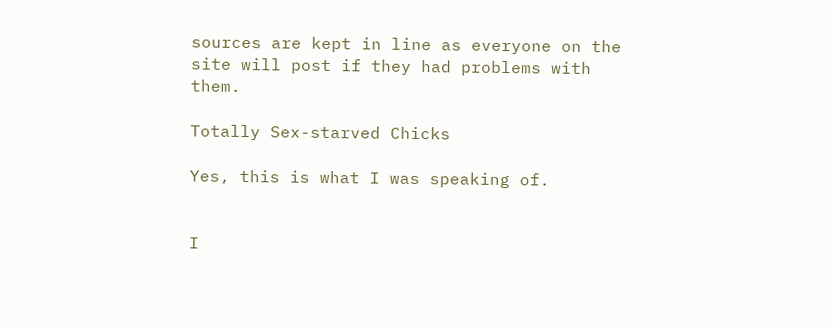sources are kept in line as everyone on the site will post if they had problems with them.

Totally Sex-starved Chicks

Yes, this is what I was speaking of.


I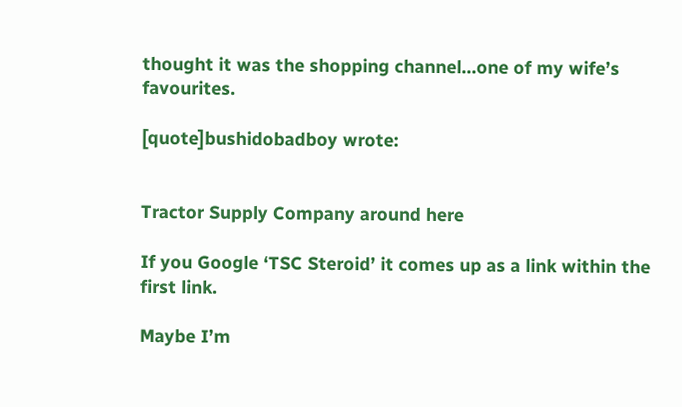thought it was the shopping channel…one of my wife’s favourites.

[quote]bushidobadboy wrote:


Tractor Supply Company around here

If you Google ‘TSC Steroid’ it comes up as a link within the first link.

Maybe I’m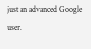just an advanced Google user.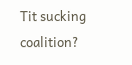Tit sucking coalition?